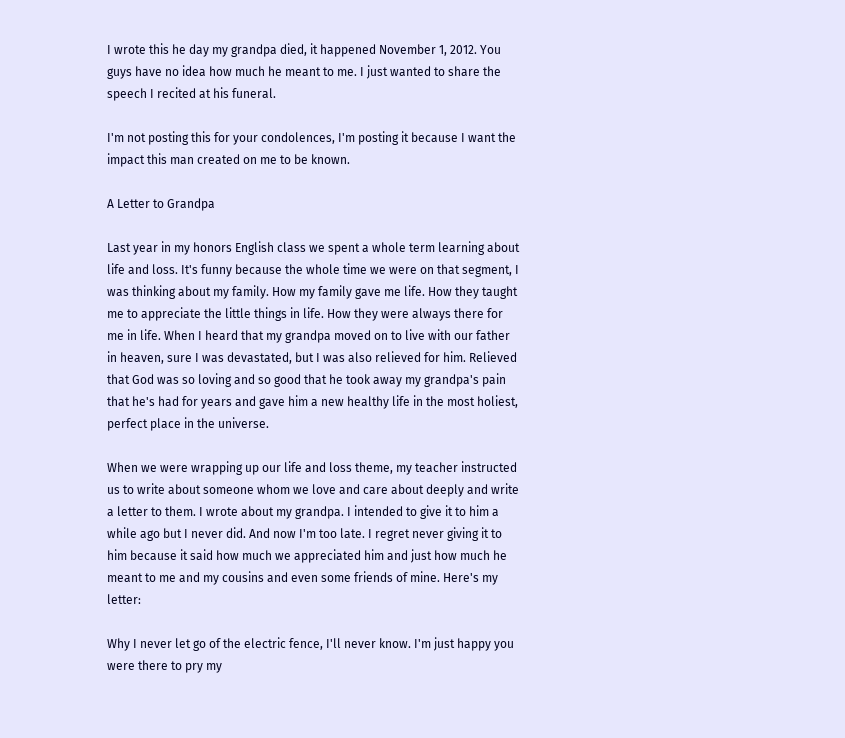I wrote this he day my grandpa died, it happened November 1, 2012. You guys have no idea how much he meant to me. I just wanted to share the speech I recited at his funeral.

I'm not posting this for your condolences, I'm posting it because I want the impact this man created on me to be known.

A Letter to Grandpa

Last year in my honors English class we spent a whole term learning about life and loss. It's funny because the whole time we were on that segment, I was thinking about my family. How my family gave me life. How they taught me to appreciate the little things in life. How they were always there for me in life. When I heard that my grandpa moved on to live with our father in heaven, sure I was devastated, but I was also relieved for him. Relieved that God was so loving and so good that he took away my grandpa's pain that he's had for years and gave him a new healthy life in the most holiest, perfect place in the universe.

When we were wrapping up our life and loss theme, my teacher instructed us to write about someone whom we love and care about deeply and write a letter to them. I wrote about my grandpa. I intended to give it to him a while ago but I never did. And now I'm too late. I regret never giving it to him because it said how much we appreciated him and just how much he meant to me and my cousins and even some friends of mine. Here's my letter:

Why I never let go of the electric fence, I'll never know. I'm just happy you were there to pry my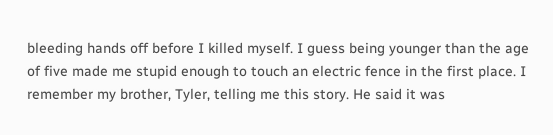bleeding hands off before I killed myself. I guess being younger than the age of five made me stupid enough to touch an electric fence in the first place. I remember my brother, Tyler, telling me this story. He said it was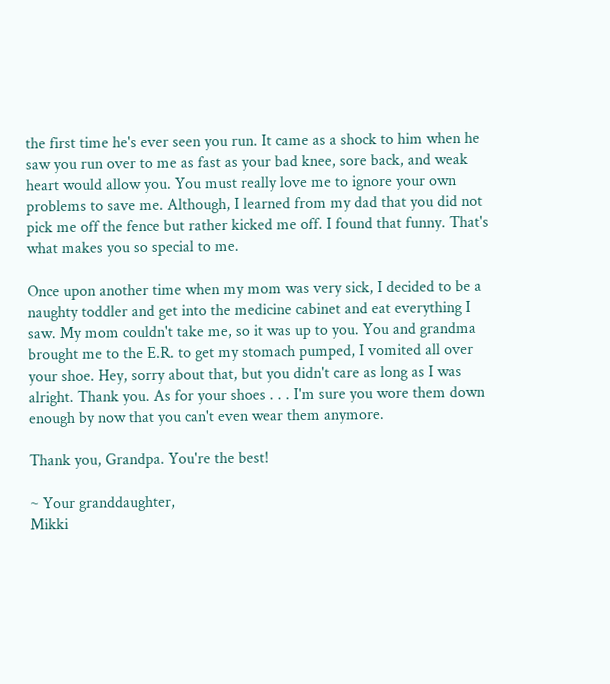the first time he's ever seen you run. It came as a shock to him when he saw you run over to me as fast as your bad knee, sore back, and weak heart would allow you. You must really love me to ignore your own problems to save me. Although, I learned from my dad that you did not pick me off the fence but rather kicked me off. I found that funny. That's what makes you so special to me.

Once upon another time when my mom was very sick, I decided to be a naughty toddler and get into the medicine cabinet and eat everything I saw. My mom couldn't take me, so it was up to you. You and grandma brought me to the E.R. to get my stomach pumped, I vomited all over your shoe. Hey, sorry about that, but you didn't care as long as I was alright. Thank you. As for your shoes . . . I'm sure you wore them down enough by now that you can't even wear them anymore.

Thank you, Grandpa. You're the best!

~ Your granddaughter,
Mikki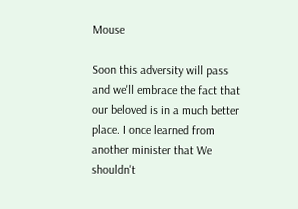Mouse

Soon this adversity will pass and we'll embrace the fact that our beloved is in a much better place. I once learned from another minister that We shouldn't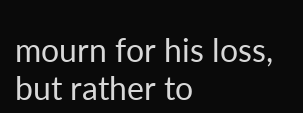mourn for his loss, but rather to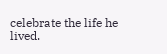celebrate the life he lived.